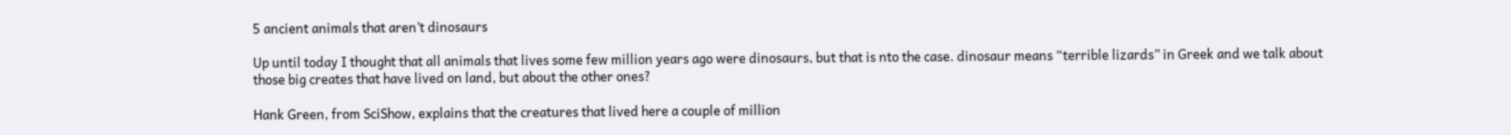5 ancient animals that aren’t dinosaurs

Up until today I thought that all animals that lives some few million years ago were dinosaurs, but that is nto the case. dinosaur means “terrible lizards” in Greek and we talk about those big creates that have lived on land, but about the other ones?

Hank Green, from SciShow, explains that the creatures that lived here a couple of million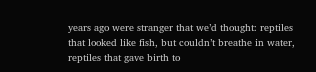years ago were stranger that we’d thought: reptiles that looked like fish, but couldn’t breathe in water, reptiles that gave birth to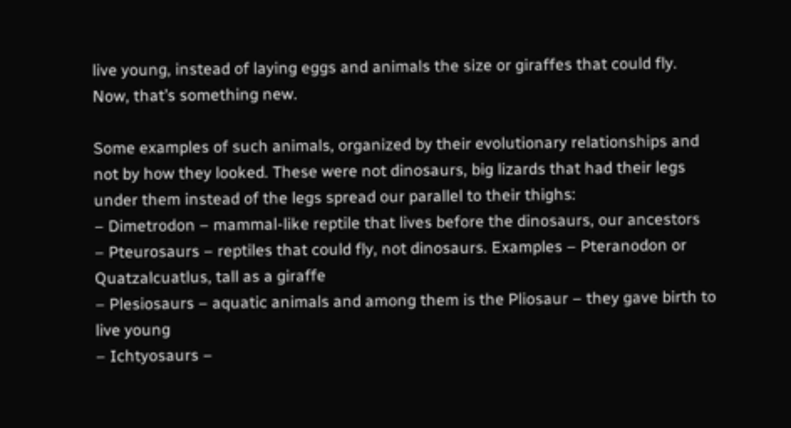live young, instead of laying eggs and animals the size or giraffes that could fly. Now, that’s something new.

Some examples of such animals, organized by their evolutionary relationships and not by how they looked. These were not dinosaurs, big lizards that had their legs under them instead of the legs spread our parallel to their thighs:
– Dimetrodon – mammal-like reptile that lives before the dinosaurs, our ancestors
– Pteurosaurs – reptiles that could fly, not dinosaurs. Examples – Pteranodon or Quatzalcuatlus, tall as a giraffe
– Plesiosaurs – aquatic animals and among them is the Pliosaur – they gave birth to live young
– Ichtyosaurs –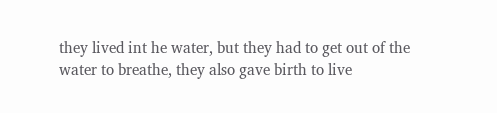they lived int he water, but they had to get out of the water to breathe, they also gave birth to live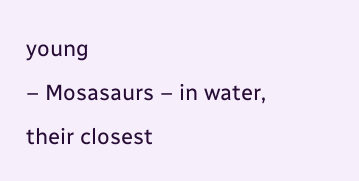young
– Mosasaurs – in water, their closest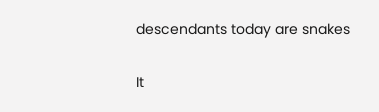descendants today are snakes

It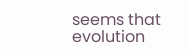seems that evolution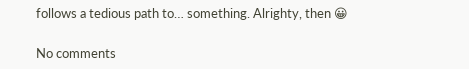follows a tedious path to… something. Alrighty, then 😀

No comments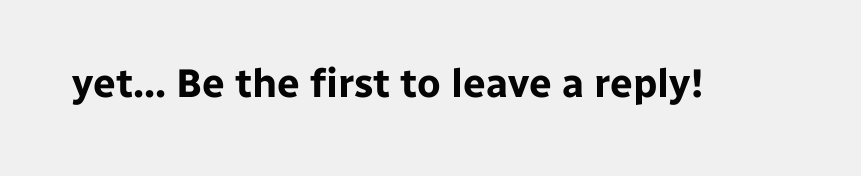yet... Be the first to leave a reply!